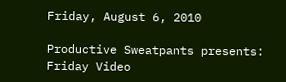Friday, August 6, 2010

Productive Sweatpants presents: Friday Video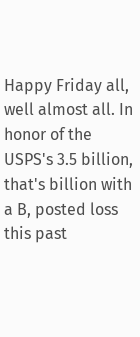Happy Friday all, well almost all. In honor of the USPS's 3.5 billion, that's billion with a B, posted loss this past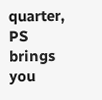quarter, PS brings you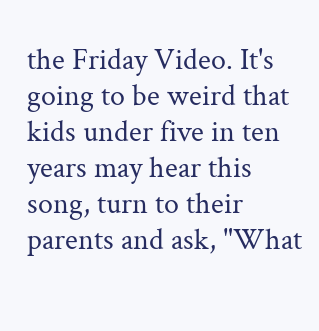the Friday Video. It's going to be weird that kids under five in ten years may hear this song, turn to their parents and ask, "What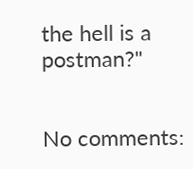the hell is a postman?"


No comments: